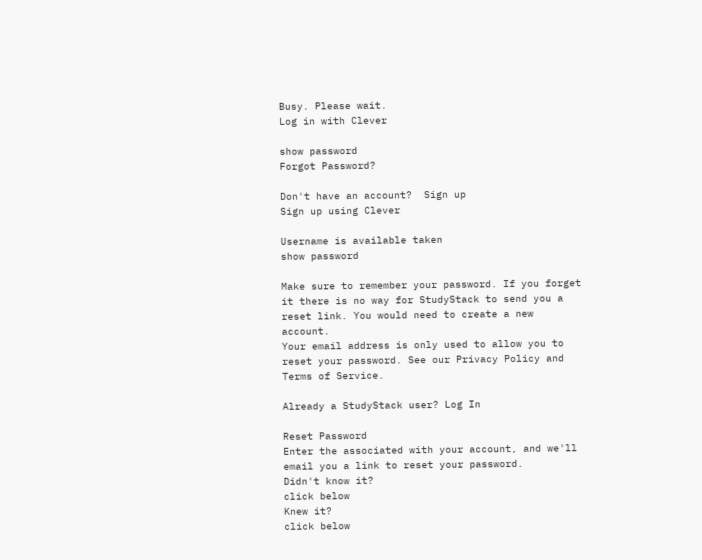Busy. Please wait.
Log in with Clever

show password
Forgot Password?

Don't have an account?  Sign up
Sign up using Clever

Username is available taken
show password

Make sure to remember your password. If you forget it there is no way for StudyStack to send you a reset link. You would need to create a new account.
Your email address is only used to allow you to reset your password. See our Privacy Policy and Terms of Service.

Already a StudyStack user? Log In

Reset Password
Enter the associated with your account, and we'll email you a link to reset your password.
Didn't know it?
click below
Knew it?
click below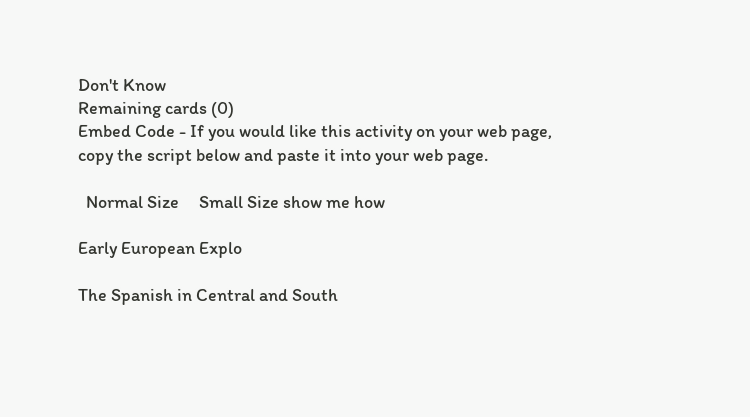Don't Know
Remaining cards (0)
Embed Code - If you would like this activity on your web page, copy the script below and paste it into your web page.

  Normal Size     Small Size show me how

Early European Explo

The Spanish in Central and South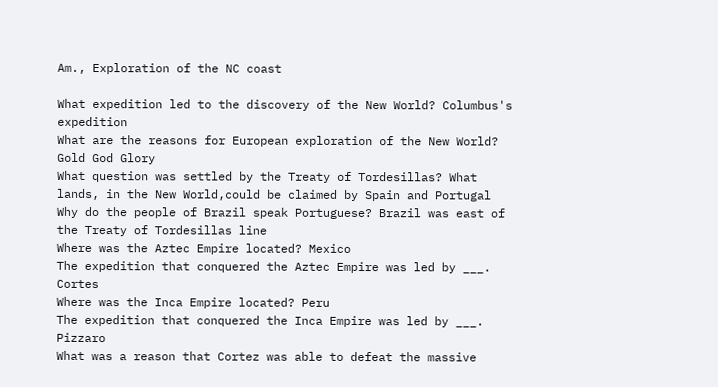Am., Exploration of the NC coast

What expedition led to the discovery of the New World? Columbus's expedition
What are the reasons for European exploration of the New World? Gold God Glory
What question was settled by the Treaty of Tordesillas? What lands, in the New World,could be claimed by Spain and Portugal
Why do the people of Brazil speak Portuguese? Brazil was east of the Treaty of Tordesillas line
Where was the Aztec Empire located? Mexico
The expedition that conquered the Aztec Empire was led by ___. Cortes
Where was the Inca Empire located? Peru
The expedition that conquered the Inca Empire was led by ___. Pizzaro
What was a reason that Cortez was able to defeat the massive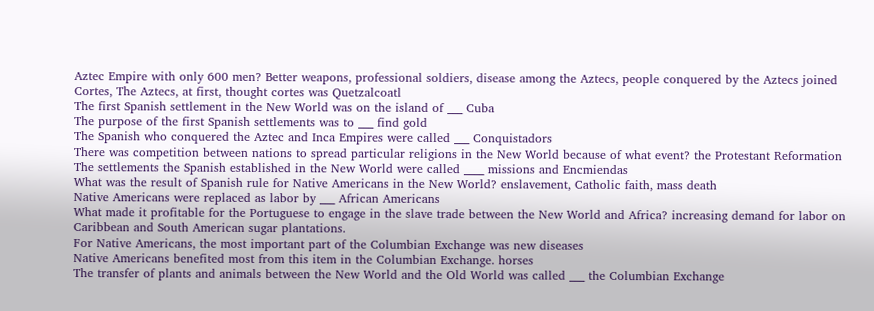Aztec Empire with only 600 men? Better weapons, professional soldiers, disease among the Aztecs, people conquered by the Aztecs joined Cortes, The Aztecs, at first, thought cortes was Quetzalcoatl
The first Spanish settlement in the New World was on the island of ___ Cuba
The purpose of the first Spanish settlements was to ___ find gold
The Spanish who conquered the Aztec and Inca Empires were called ___ Conquistadors
There was competition between nations to spread particular religions in the New World because of what event? the Protestant Reformation
The settlements the Spanish established in the New World were called ____ missions and Encmiendas
What was the result of Spanish rule for Native Americans in the New World? enslavement, Catholic faith, mass death
Native Americans were replaced as labor by ___ African Americans
What made it profitable for the Portuguese to engage in the slave trade between the New World and Africa? increasing demand for labor on Caribbean and South American sugar plantations.
For Native Americans, the most important part of the Columbian Exchange was new diseases
Native Americans benefited most from this item in the Columbian Exchange. horses
The transfer of plants and animals between the New World and the Old World was called ___ the Columbian Exchange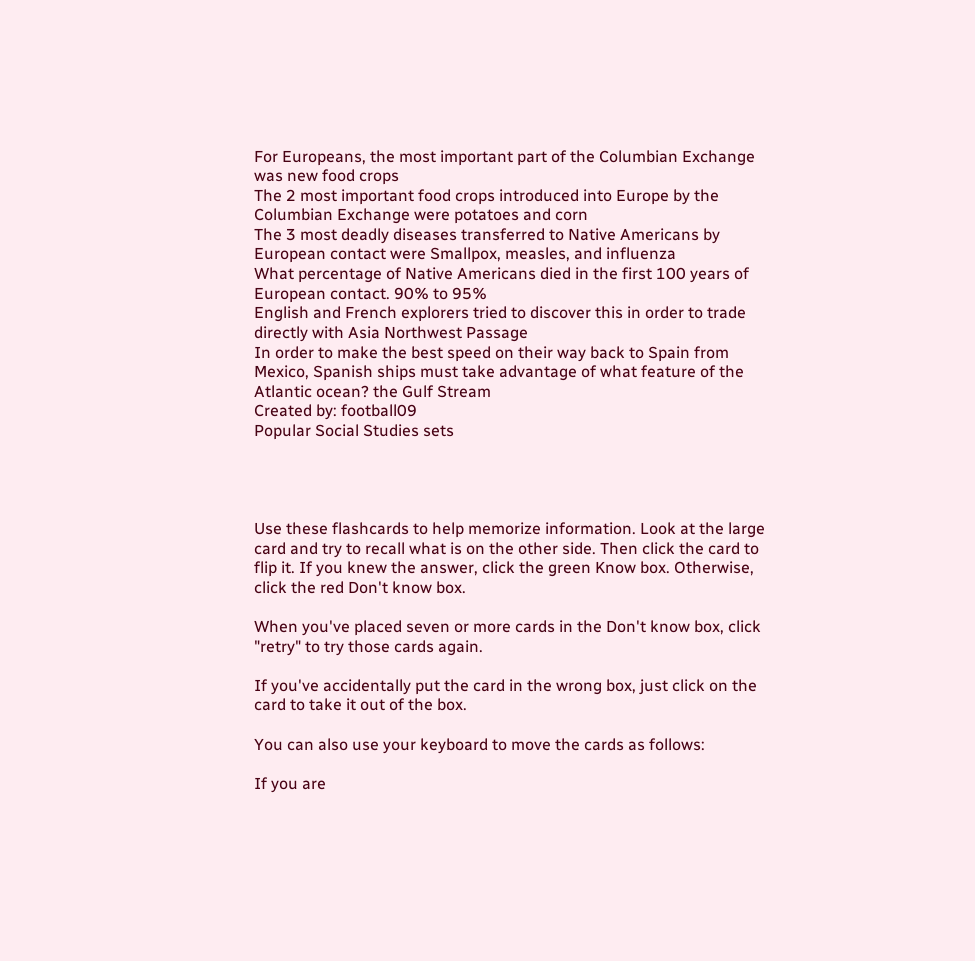For Europeans, the most important part of the Columbian Exchange was new food crops
The 2 most important food crops introduced into Europe by the Columbian Exchange were potatoes and corn
The 3 most deadly diseases transferred to Native Americans by European contact were Smallpox, measles, and influenza
What percentage of Native Americans died in the first 100 years of European contact. 90% to 95%
English and French explorers tried to discover this in order to trade directly with Asia Northwest Passage
In order to make the best speed on their way back to Spain from Mexico, Spanish ships must take advantage of what feature of the Atlantic ocean? the Gulf Stream
Created by: football09
Popular Social Studies sets




Use these flashcards to help memorize information. Look at the large card and try to recall what is on the other side. Then click the card to flip it. If you knew the answer, click the green Know box. Otherwise, click the red Don't know box.

When you've placed seven or more cards in the Don't know box, click "retry" to try those cards again.

If you've accidentally put the card in the wrong box, just click on the card to take it out of the box.

You can also use your keyboard to move the cards as follows:

If you are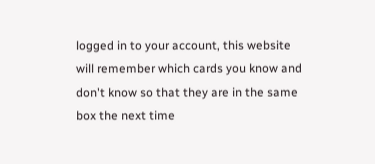logged in to your account, this website will remember which cards you know and don't know so that they are in the same box the next time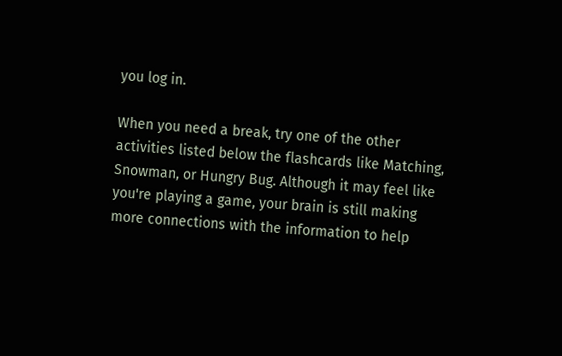you log in.

When you need a break, try one of the other activities listed below the flashcards like Matching, Snowman, or Hungry Bug. Although it may feel like you're playing a game, your brain is still making more connections with the information to help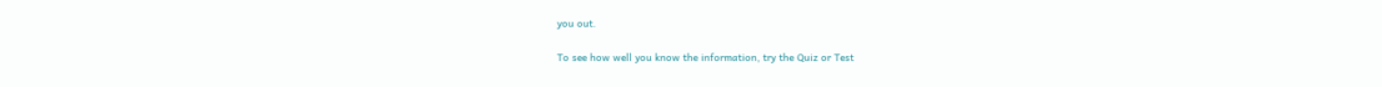you out.

To see how well you know the information, try the Quiz or Test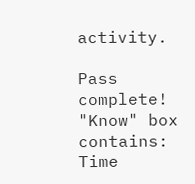activity.

Pass complete!
"Know" box contains:
Time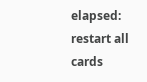elapsed:
restart all cards